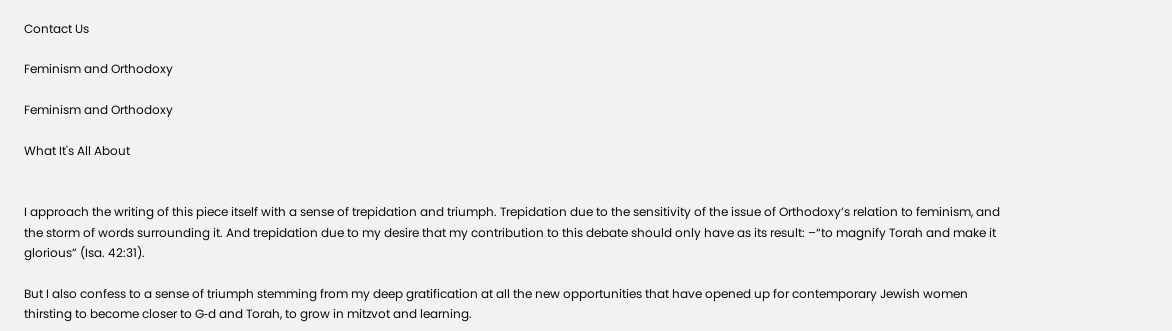Contact Us

Feminism and Orthodoxy

Feminism and Orthodoxy

What It's All About


I approach the writing of this piece itself with a sense of trepidation and triumph. Trepidation due to the sensitivity of the issue of Orthodoxy’s relation to feminism, and the storm of words surrounding it. And trepidation due to my desire that my contribution to this debate should only have as its result: –“to magnify Torah and make it glorious” (Isa. 42:31).

But I also confess to a sense of triumph stemming from my deep gratification at all the new opportunities that have opened up for contemporary Jewish women thirsting to become closer to G‑d and Torah, to grow in mitzvot and learning.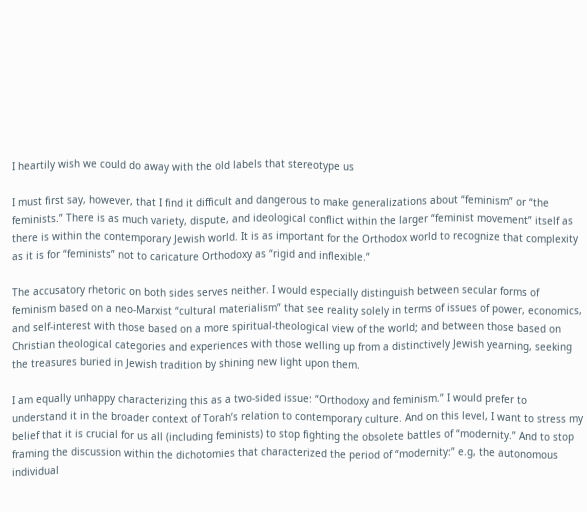I heartily wish we could do away with the old labels that stereotype us

I must first say, however, that I find it difficult and dangerous to make generalizations about “feminism” or “the feminists.” There is as much variety, dispute, and ideological conflict within the larger “feminist movement” itself as there is within the contemporary Jewish world. It is as important for the Orthodox world to recognize that complexity as it is for “feminists” not to caricature Orthodoxy as “rigid and inflexible.”

The accusatory rhetoric on both sides serves neither. I would especially distinguish between secular forms of feminism based on a neo-Marxist “cultural materialism” that see reality solely in terms of issues of power, economics, and self-interest with those based on a more spiritual-theological view of the world; and between those based on Christian theological categories and experiences with those welling up from a distinctively Jewish yearning, seeking the treasures buried in Jewish tradition by shining new light upon them.

I am equally unhappy characterizing this as a two-sided issue: “Orthodoxy and feminism.” I would prefer to understand it in the broader context of Torah’s relation to contemporary culture. And on this level, I want to stress my belief that it is crucial for us all (including feminists) to stop fighting the obsolete battles of “modernity.” And to stop framing the discussion within the dichotomies that characterized the period of “modernity:” e.g, the autonomous individual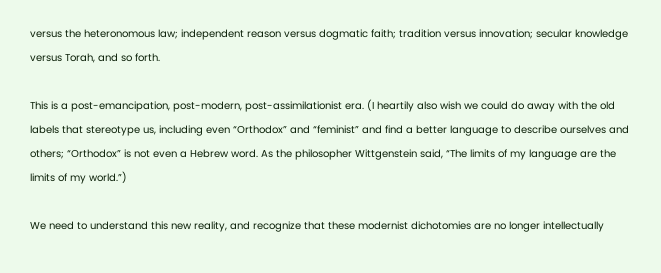versus the heteronomous law; independent reason versus dogmatic faith; tradition versus innovation; secular knowledge versus Torah, and so forth.

This is a post-emancipation, post-modern, post-assimilationist era. (I heartily also wish we could do away with the old labels that stereotype us, including even “Orthodox” and “feminist” and find a better language to describe ourselves and others; “Orthodox” is not even a Hebrew word. As the philosopher Wittgenstein said, “The limits of my language are the limits of my world.”)

We need to understand this new reality, and recognize that these modernist dichotomies are no longer intellectually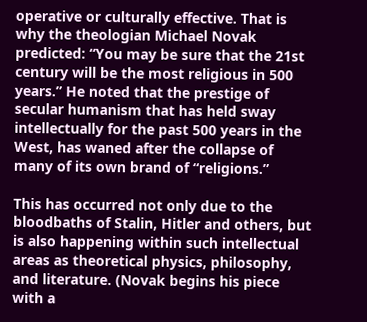operative or culturally effective. That is why the theologian Michael Novak predicted: “You may be sure that the 21st century will be the most religious in 500 years.” He noted that the prestige of secular humanism that has held sway intellectually for the past 500 years in the West, has waned after the collapse of many of its own brand of “religions.”

This has occurred not only due to the bloodbaths of Stalin, Hitler and others, but is also happening within such intellectual areas as theoretical physics, philosophy, and literature. (Novak begins his piece with a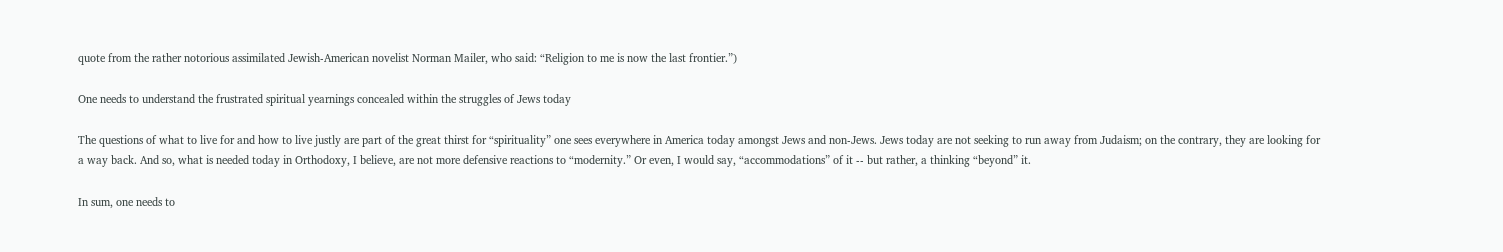quote from the rather notorious assimilated Jewish-American novelist Norman Mailer, who said: “Religion to me is now the last frontier.”)

One needs to understand the frustrated spiritual yearnings concealed within the struggles of Jews today

The questions of what to live for and how to live justly are part of the great thirst for “spirituality” one sees everywhere in America today amongst Jews and non-Jews. Jews today are not seeking to run away from Judaism; on the contrary, they are looking for a way back. And so, what is needed today in Orthodoxy, I believe, are not more defensive reactions to “modernity.” Or even, I would say, “accommodations” of it -- but rather, a thinking “beyond” it.

In sum, one needs to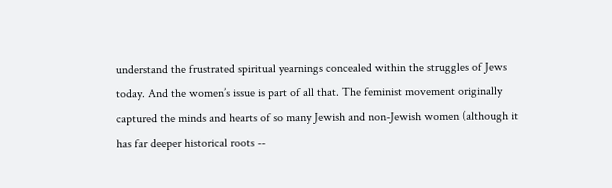understand the frustrated spiritual yearnings concealed within the struggles of Jews today. And the women’s issue is part of all that. The feminist movement originally captured the minds and hearts of so many Jewish and non-Jewish women (although it has far deeper historical roots --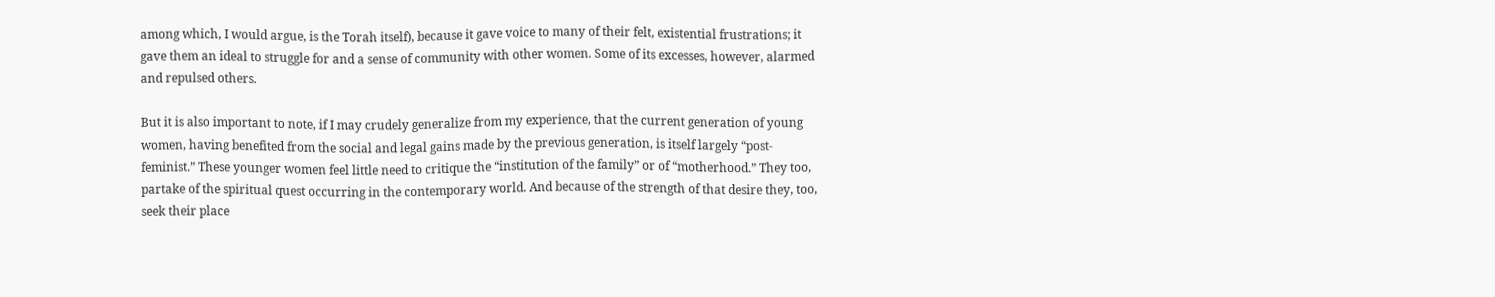among which, I would argue, is the Torah itself), because it gave voice to many of their felt, existential frustrations; it gave them an ideal to struggle for and a sense of community with other women. Some of its excesses, however, alarmed and repulsed others.

But it is also important to note, if I may crudely generalize from my experience, that the current generation of young women, having benefited from the social and legal gains made by the previous generation, is itself largely “post-feminist.” These younger women feel little need to critique the “institution of the family” or of “motherhood.” They too, partake of the spiritual quest occurring in the contemporary world. And because of the strength of that desire they, too, seek their place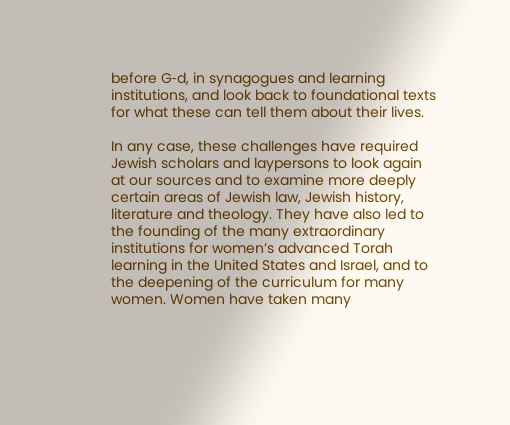before G‑d, in synagogues and learning institutions, and look back to foundational texts for what these can tell them about their lives.

In any case, these challenges have required Jewish scholars and laypersons to look again at our sources and to examine more deeply certain areas of Jewish law, Jewish history, literature and theology. They have also led to the founding of the many extraordinary institutions for women’s advanced Torah learning in the United States and Israel, and to the deepening of the curriculum for many women. Women have taken many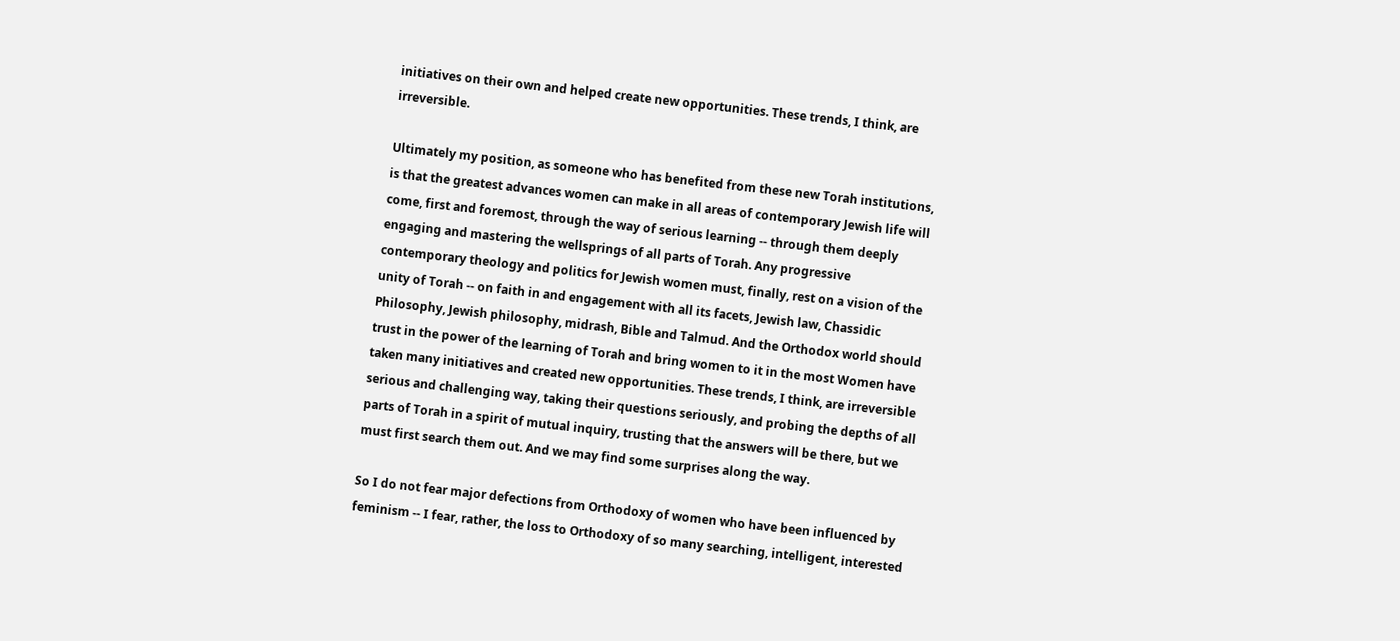initiatives on their own and helped create new opportunities. These trends, I think, are irreversible.

Ultimately my position, as someone who has benefited from these new Torah institutions, is that the greatest advances women can make in all areas of contemporary Jewish life will come, first and foremost, through the way of serious learning -- through them deeply engaging and mastering the wellsprings of all parts of Torah. Any progressive contemporary theology and politics for Jewish women must, finally, rest on a vision of the unity of Torah -- on faith in and engagement with all its facets, Jewish law, Chassidic Philosophy, Jewish philosophy, midrash, Bible and Talmud. And the Orthodox world should trust in the power of the learning of Torah and bring women to it in the most Women have taken many initiatives and created new opportunities. These trends, I think, are irreversible serious and challenging way, taking their questions seriously, and probing the depths of all parts of Torah in a spirit of mutual inquiry, trusting that the answers will be there, but we must first search them out. And we may find some surprises along the way.

So I do not fear major defections from Orthodoxy of women who have been influenced by feminism -- I fear, rather, the loss to Orthodoxy of so many searching, intelligent, interested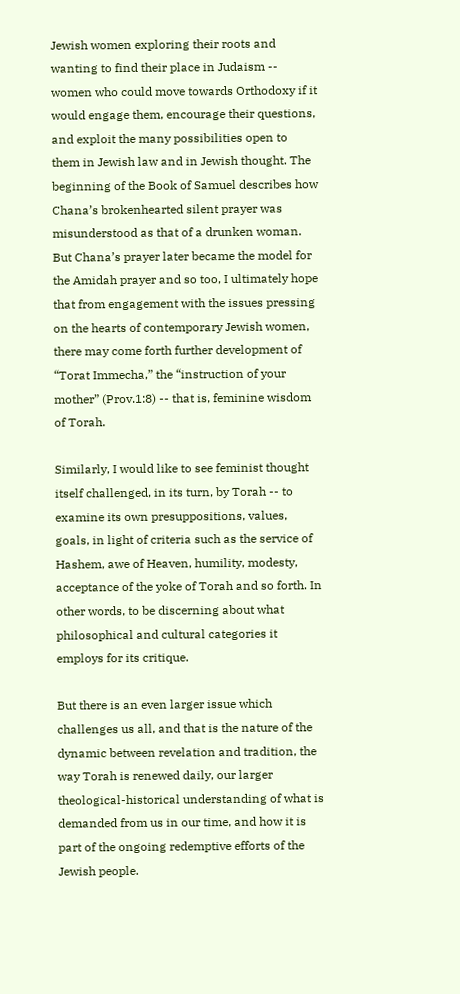Jewish women exploring their roots and wanting to find their place in Judaism -- women who could move towards Orthodoxy if it would engage them, encourage their questions, and exploit the many possibilities open to them in Jewish law and in Jewish thought. The beginning of the Book of Samuel describes how Chana’s brokenhearted silent prayer was misunderstood as that of a drunken woman. But Chana’s prayer later became the model for the Amidah prayer and so too, I ultimately hope that from engagement with the issues pressing on the hearts of contemporary Jewish women, there may come forth further development of “Torat Immecha,” the “instruction of your mother” (Prov.1:8) -- that is, feminine wisdom of Torah.

Similarly, I would like to see feminist thought itself challenged, in its turn, by Torah -- to examine its own presuppositions, values, goals, in light of criteria such as the service of Hashem, awe of Heaven, humility, modesty, acceptance of the yoke of Torah and so forth. In other words, to be discerning about what philosophical and cultural categories it employs for its critique.

But there is an even larger issue which challenges us all, and that is the nature of the dynamic between revelation and tradition, the way Torah is renewed daily, our larger theological-historical understanding of what is demanded from us in our time, and how it is part of the ongoing redemptive efforts of the Jewish people.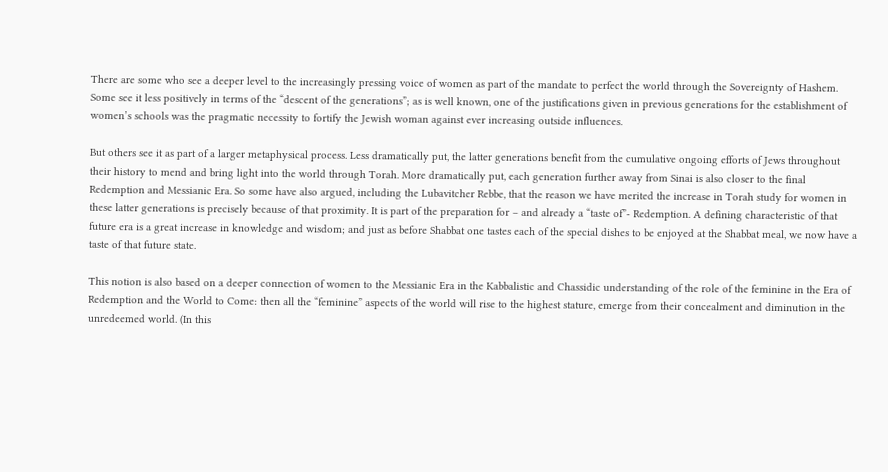There are some who see a deeper level to the increasingly pressing voice of women as part of the mandate to perfect the world through the Sovereignty of Hashem. Some see it less positively in terms of the “descent of the generations”; as is well known, one of the justifications given in previous generations for the establishment of women’s schools was the pragmatic necessity to fortify the Jewish woman against ever increasing outside influences.

But others see it as part of a larger metaphysical process. Less dramatically put, the latter generations benefit from the cumulative ongoing efforts of Jews throughout their history to mend and bring light into the world through Torah. More dramatically put, each generation further away from Sinai is also closer to the final Redemption and Messianic Era. So some have also argued, including the Lubavitcher Rebbe, that the reason we have merited the increase in Torah study for women in these latter generations is precisely because of that proximity. It is part of the preparation for – and already a “taste of”- Redemption. A defining characteristic of that future era is a great increase in knowledge and wisdom; and just as before Shabbat one tastes each of the special dishes to be enjoyed at the Shabbat meal, we now have a taste of that future state.

This notion is also based on a deeper connection of women to the Messianic Era in the Kabbalistic and Chassidic understanding of the role of the feminine in the Era of Redemption and the World to Come: then all the “feminine” aspects of the world will rise to the highest stature, emerge from their concealment and diminution in the unredeemed world. (In this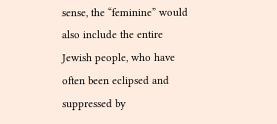sense, the “feminine” would also include the entire Jewish people, who have often been eclipsed and suppressed by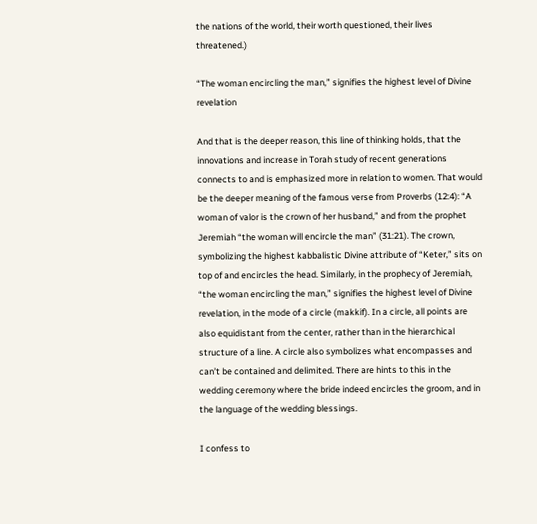the nations of the world, their worth questioned, their lives threatened.)

“The woman encircling the man,” signifies the highest level of Divine revelation

And that is the deeper reason, this line of thinking holds, that the innovations and increase in Torah study of recent generations connects to and is emphasized more in relation to women. That would be the deeper meaning of the famous verse from Proverbs (12:4): “A woman of valor is the crown of her husband,” and from the prophet Jeremiah “the woman will encircle the man” (31:21). The crown, symbolizing the highest kabbalistic Divine attribute of “Keter,” sits on top of and encircles the head. Similarly, in the prophecy of Jeremiah, “the woman encircling the man,” signifies the highest level of Divine revelation, in the mode of a circle (makkif). In a circle, all points are also equidistant from the center, rather than in the hierarchical structure of a line. A circle also symbolizes what encompasses and can’t be contained and delimited. There are hints to this in the wedding ceremony where the bride indeed encircles the groom, and in the language of the wedding blessings.

I confess to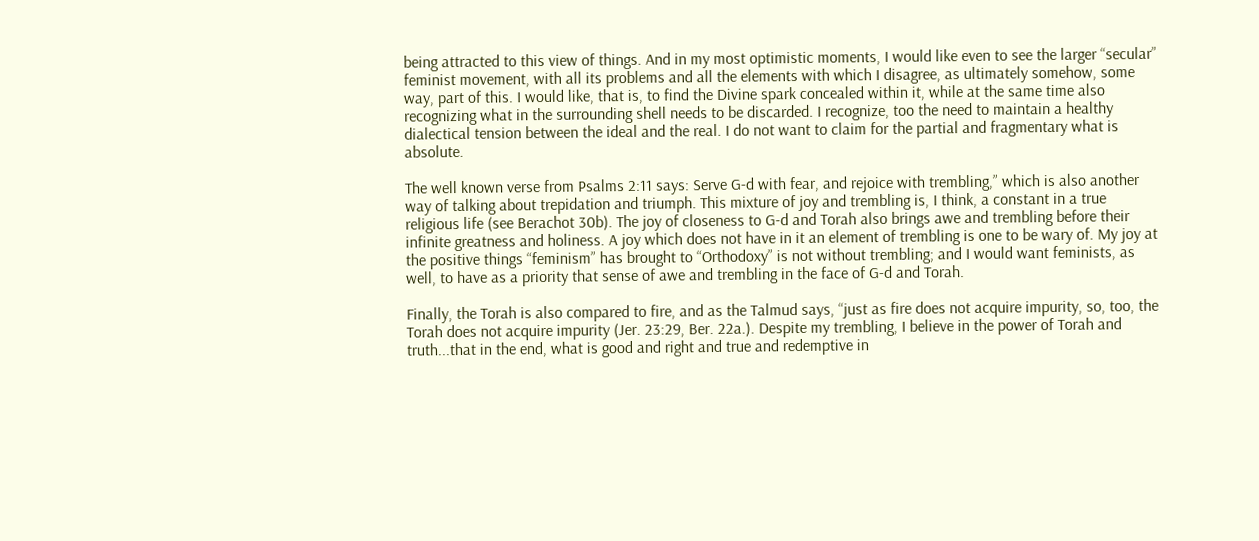being attracted to this view of things. And in my most optimistic moments, I would like even to see the larger “secular” feminist movement, with all its problems and all the elements with which I disagree, as ultimately somehow, some way, part of this. I would like, that is, to find the Divine spark concealed within it, while at the same time also recognizing what in the surrounding shell needs to be discarded. I recognize, too the need to maintain a healthy dialectical tension between the ideal and the real. I do not want to claim for the partial and fragmentary what is absolute.

The well known verse from Psalms 2:11 says: Serve G‑d with fear, and rejoice with trembling,” which is also another way of talking about trepidation and triumph. This mixture of joy and trembling is, I think, a constant in a true religious life (see Berachot 30b). The joy of closeness to G‑d and Torah also brings awe and trembling before their infinite greatness and holiness. A joy which does not have in it an element of trembling is one to be wary of. My joy at the positive things “feminism” has brought to “Orthodoxy” is not without trembling; and I would want feminists, as well, to have as a priority that sense of awe and trembling in the face of G‑d and Torah.

Finally, the Torah is also compared to fire, and as the Talmud says, “just as fire does not acquire impurity, so, too, the Torah does not acquire impurity (Jer. 23:29, Ber. 22a.). Despite my trembling, I believe in the power of Torah and truth...that in the end, what is good and right and true and redemptive in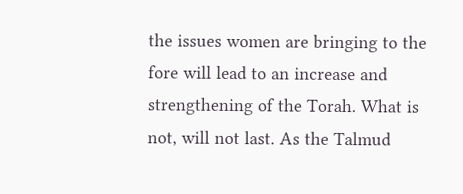the issues women are bringing to the fore will lead to an increase and strengthening of the Torah. What is not, will not last. As the Talmud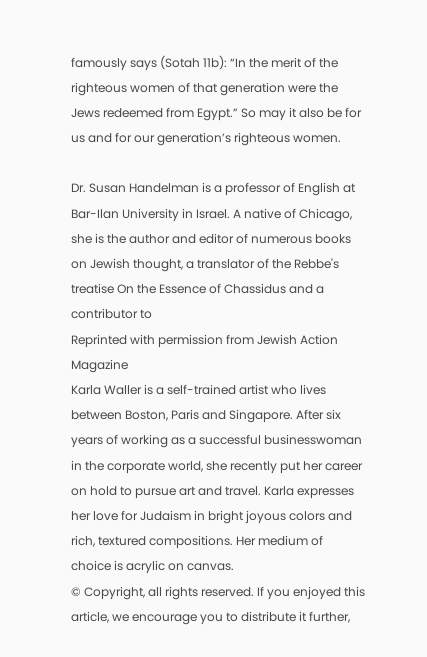famously says (Sotah 11b): “In the merit of the righteous women of that generation were the Jews redeemed from Egypt.” So may it also be for us and for our generation’s righteous women.

Dr. Susan Handelman is a professor of English at Bar-Ilan University in Israel. A native of Chicago, she is the author and editor of numerous books on Jewish thought, a translator of the Rebbe's treatise On the Essence of Chassidus and a contributor to
Reprinted with permission from Jewish Action Magazine
Karla Waller is a self-trained artist who lives between Boston, Paris and Singapore. After six years of working as a successful businesswoman in the corporate world, she recently put her career on hold to pursue art and travel. Karla expresses her love for Judaism in bright joyous colors and rich, textured compositions. Her medium of choice is acrylic on canvas.
© Copyright, all rights reserved. If you enjoyed this article, we encourage you to distribute it further,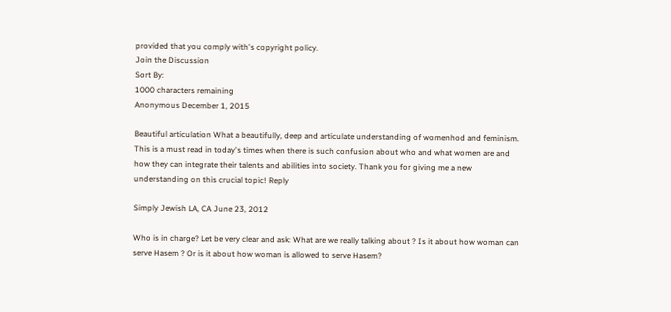provided that you comply with's copyright policy.
Join the Discussion
Sort By:
1000 characters remaining
Anonymous December 1, 2015

Beautiful articulation What a beautifully, deep and articulate understanding of womenhod and feminism. This is a must read in today's times when there is such confusion about who and what women are and how they can integrate their talents and abilities into society. Thank you for giving me a new understanding on this crucial topic! Reply

Simply Jewish LA, CA June 23, 2012

Who is in charge? Let be very clear and ask: What are we really talking about ? Is it about how woman can serve Hasem ? Or is it about how woman is allowed to serve Hasem?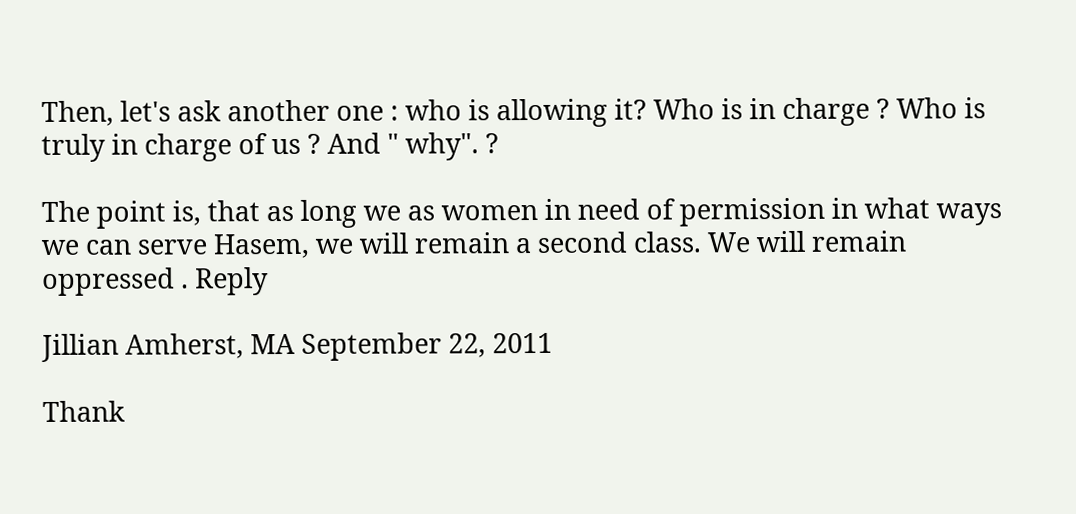Then, let's ask another one : who is allowing it? Who is in charge ? Who is truly in charge of us ? And " why". ?

The point is, that as long we as women in need of permission in what ways we can serve Hasem, we will remain a second class. We will remain oppressed . Reply

Jillian Amherst, MA September 22, 2011

Thank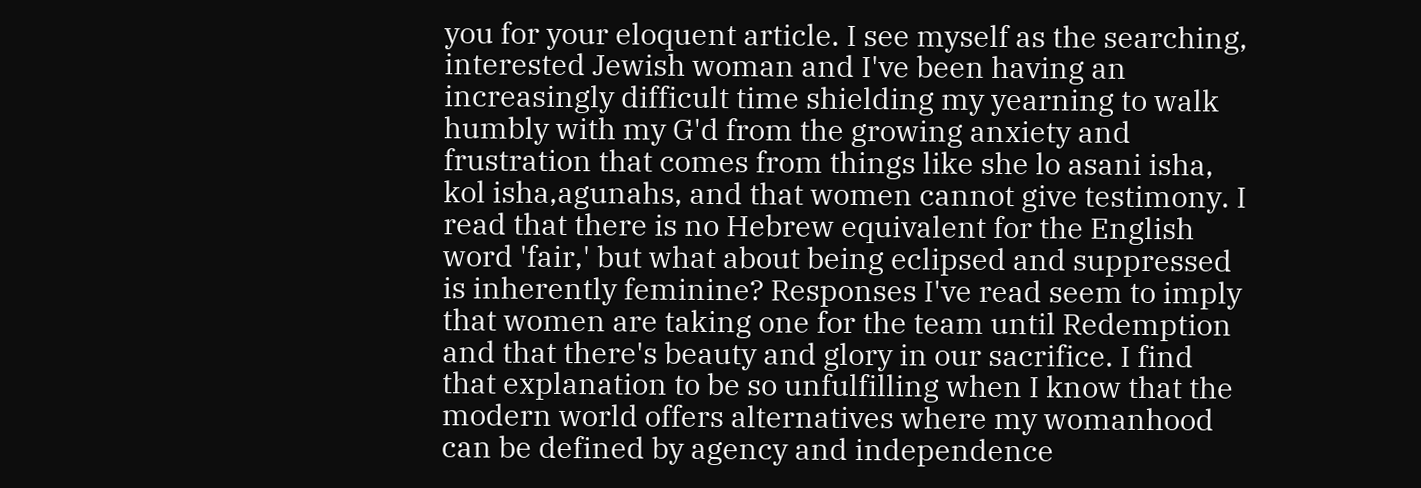you for your eloquent article. I see myself as the searching, interested Jewish woman and I've been having an increasingly difficult time shielding my yearning to walk humbly with my G'd from the growing anxiety and frustration that comes from things like she lo asani isha, kol isha,agunahs, and that women cannot give testimony. I read that there is no Hebrew equivalent for the English word 'fair,' but what about being eclipsed and suppressed is inherently feminine? Responses I've read seem to imply that women are taking one for the team until Redemption and that there's beauty and glory in our sacrifice. I find that explanation to be so unfulfilling when I know that the modern world offers alternatives where my womanhood can be defined by agency and independence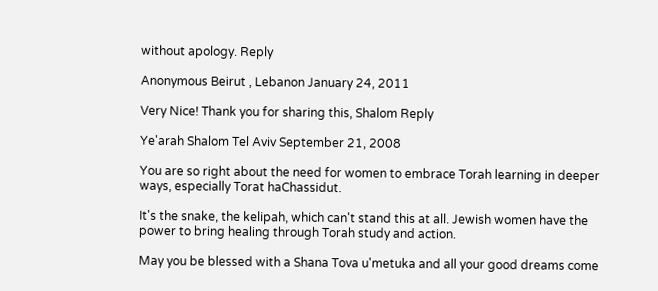without apology. Reply

Anonymous Beirut , Lebanon January 24, 2011

Very Nice! Thank you for sharing this, Shalom Reply

Ye'arah Shalom Tel Aviv September 21, 2008

You are so right about the need for women to embrace Torah learning in deeper ways, especially Torat haChassidut.

It's the snake, the kelipah, which can't stand this at all. Jewish women have the power to bring healing through Torah study and action.

May you be blessed with a Shana Tova u'metuka and all your good dreams come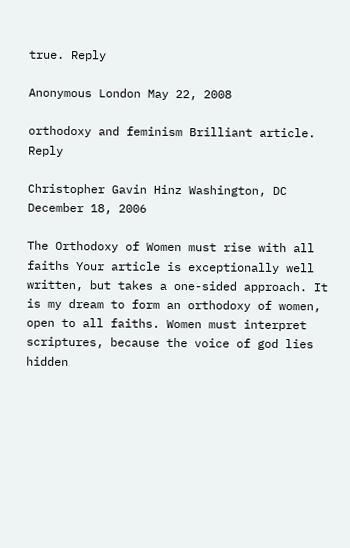true. Reply

Anonymous London May 22, 2008

orthodoxy and feminism Brilliant article. Reply

Christopher Gavin Hinz Washington, DC December 18, 2006

The Orthodoxy of Women must rise with all faiths Your article is exceptionally well written, but takes a one-sided approach. It is my dream to form an orthodoxy of women, open to all faiths. Women must interpret scriptures, because the voice of god lies hidden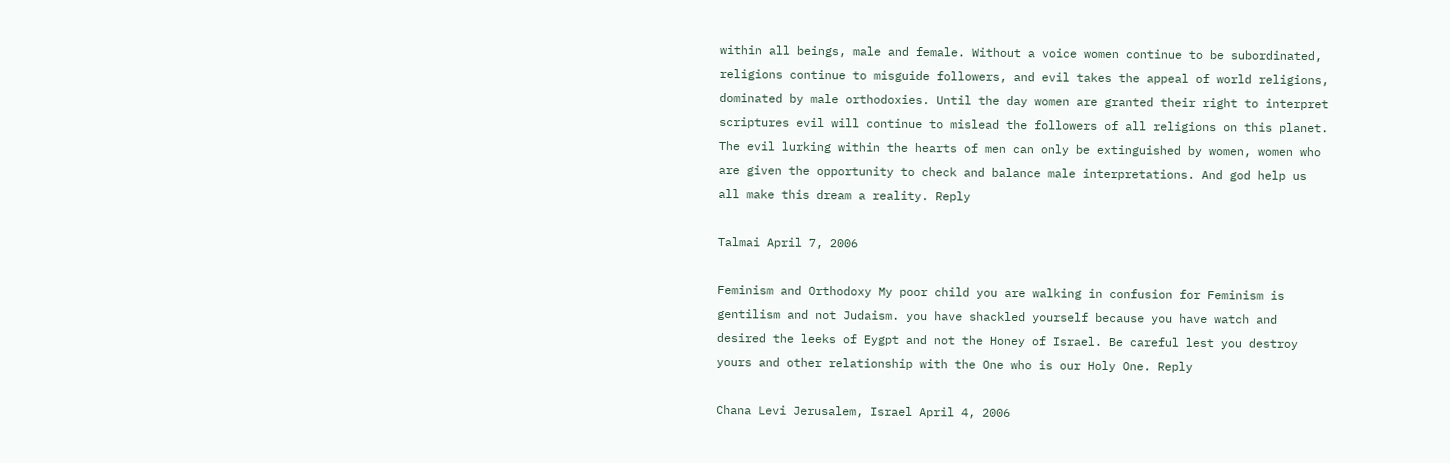within all beings, male and female. Without a voice women continue to be subordinated, religions continue to misguide followers, and evil takes the appeal of world religions, dominated by male orthodoxies. Until the day women are granted their right to interpret scriptures evil will continue to mislead the followers of all religions on this planet. The evil lurking within the hearts of men can only be extinguished by women, women who are given the opportunity to check and balance male interpretations. And god help us all make this dream a reality. Reply

Talmai April 7, 2006

Feminism and Orthodoxy My poor child you are walking in confusion for Feminism is gentilism and not Judaism. you have shackled yourself because you have watch and desired the leeks of Eygpt and not the Honey of Israel. Be careful lest you destroy yours and other relationship with the One who is our Holy One. Reply

Chana Levi Jerusalem, Israel April 4, 2006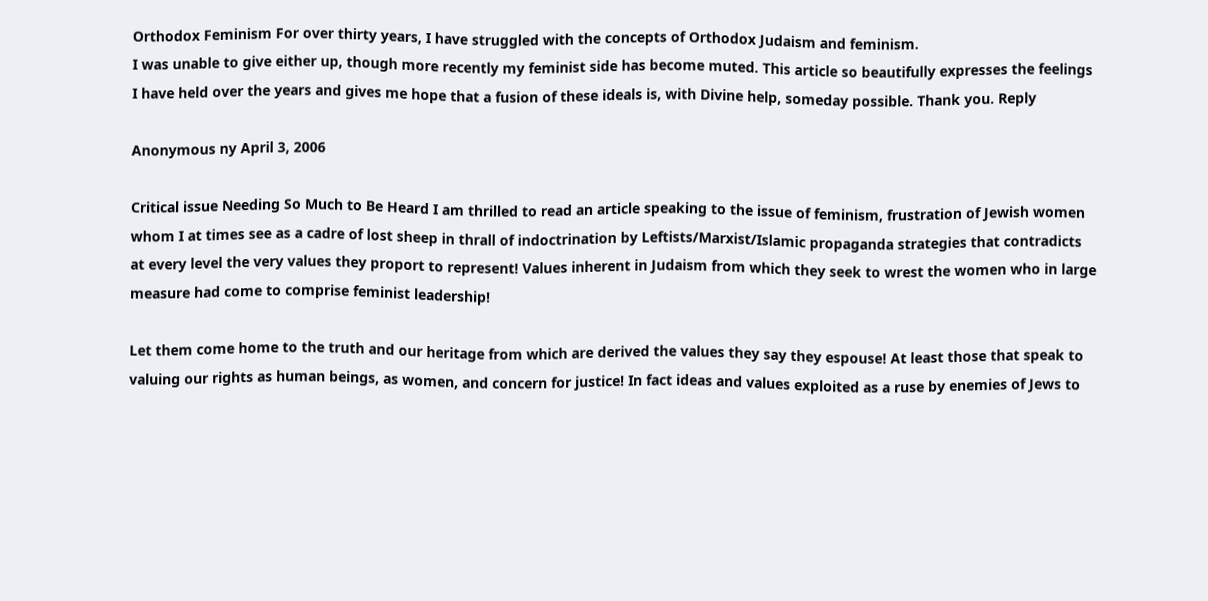Orthodox Feminism For over thirty years, I have struggled with the concepts of Orthodox Judaism and feminism.
I was unable to give either up, though more recently my feminist side has become muted. This article so beautifully expresses the feelings I have held over the years and gives me hope that a fusion of these ideals is, with Divine help, someday possible. Thank you. Reply

Anonymous ny April 3, 2006

Critical issue Needing So Much to Be Heard I am thrilled to read an article speaking to the issue of feminism, frustration of Jewish women whom I at times see as a cadre of lost sheep in thrall of indoctrination by Leftists/Marxist/Islamic propaganda strategies that contradicts at every level the very values they proport to represent! Values inherent in Judaism from which they seek to wrest the women who in large measure had come to comprise feminist leadership!

Let them come home to the truth and our heritage from which are derived the values they say they espouse! At least those that speak to valuing our rights as human beings, as women, and concern for justice! In fact ideas and values exploited as a ruse by enemies of Jews to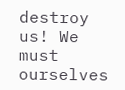destroy us! We must ourselves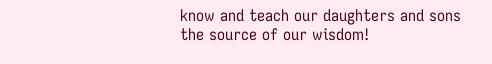know and teach our daughters and sons the source of our wisdom!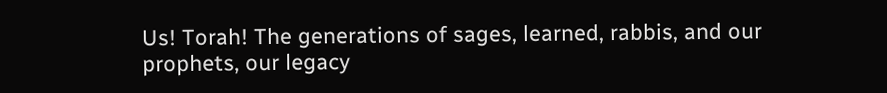Us! Torah! The generations of sages, learned, rabbis, and our prophets, our legacy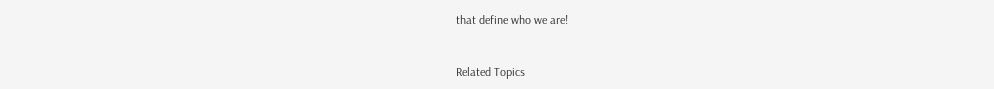that define who we are!


Related Topics